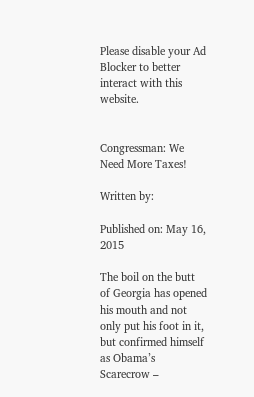Please disable your Ad Blocker to better interact with this website.


Congressman: We Need More Taxes!

Written by:

Published on: May 16, 2015

The boil on the butt of Georgia has opened his mouth and not only put his foot in it, but confirmed himself as Obama’s Scarecrow –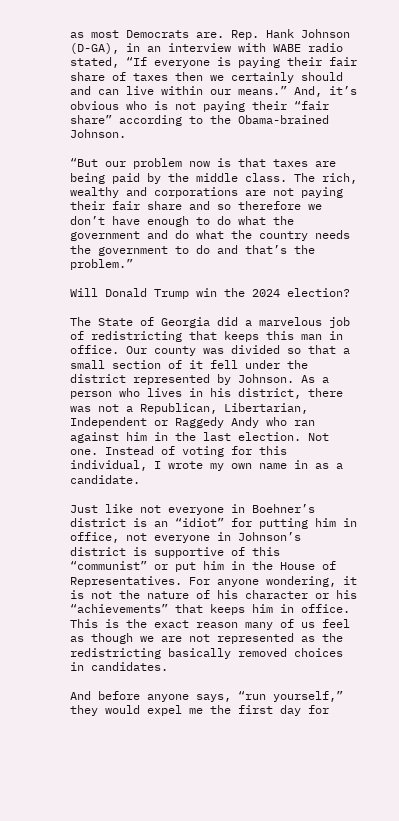as most Democrats are. Rep. Hank Johnson (D-GA), in an interview with WABE radio stated, “If everyone is paying their fair share of taxes then we certainly should and can live within our means.” And, it’s obvious who is not paying their “fair share” according to the Obama-brained Johnson.

“But our problem now is that taxes are being paid by the middle class. The rich, wealthy and corporations are not paying their fair share and so therefore we don’t have enough to do what the government and do what the country needs the government to do and that’s the problem.”

Will Donald Trump win the 2024 election?

The State of Georgia did a marvelous job of redistricting that keeps this man in office. Our county was divided so that a small section of it fell under the district represented by Johnson. As a person who lives in his district, there was not a Republican, Libertarian, Independent or Raggedy Andy who ran against him in the last election. Not one. Instead of voting for this individual, I wrote my own name in as a candidate.

Just like not everyone in Boehner’s district is an “idiot” for putting him in office, not everyone in Johnson’s district is supportive of this “communist” or put him in the House of Representatives. For anyone wondering, it is not the nature of his character or his “achievements” that keeps him in office. This is the exact reason many of us feel as though we are not represented as the redistricting basically removed choices in candidates.

And before anyone says, “run yourself,” they would expel me the first day for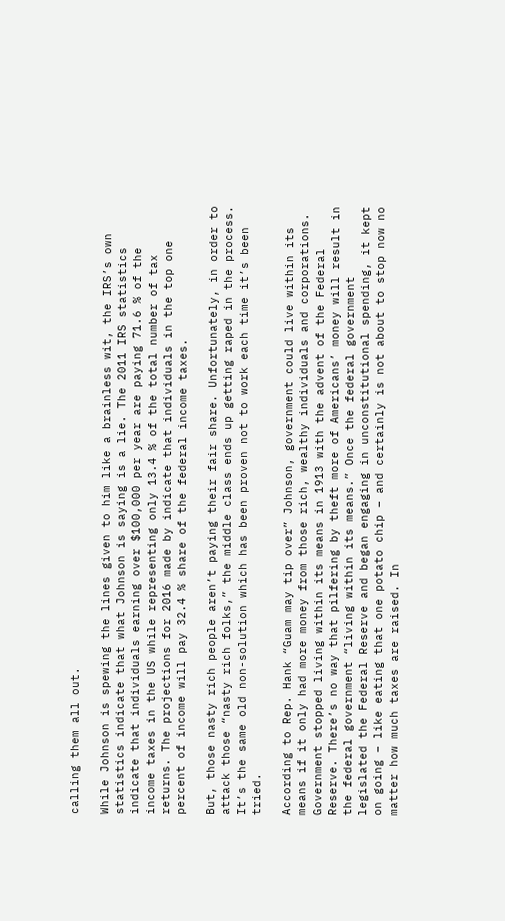calling them all out.

While Johnson is spewing the lines given to him like a brainless wit, the IRS’s own statistics indicate that what Johnson is saying is a lie. The 2011 IRS statistics indicate that individuals earning over $100,000 per year are paying 71.6 % of the income taxes in the US while representing only 13.4 % of the total number of tax returns. The projections for 2016 made by indicate that individuals in the top one percent of income will pay 32.4 % share of the federal income taxes.

But, those nasty rich people aren’t paying their fair share. Unfortunately, in order to attack those “nasty rich folks,” the middle class ends up getting raped in the process. It’s the same old non-solution which has been proven not to work each time it’s been tried.

According to Rep. Hank “Guam may tip over” Johnson, government could live within its means if it only had more money from those rich, wealthy individuals and corporations. Government stopped living within its means in 1913 with the advent of the Federal Reserve. There’s no way that pilfering by theft more of Americans’ money will result in the federal government “living within its means.” Once the federal government legislated the Federal Reserve and began engaging in unconstitutional spending, it kept on going – like eating that one potato chip – and certainly is not about to stop now no matter how much taxes are raised. In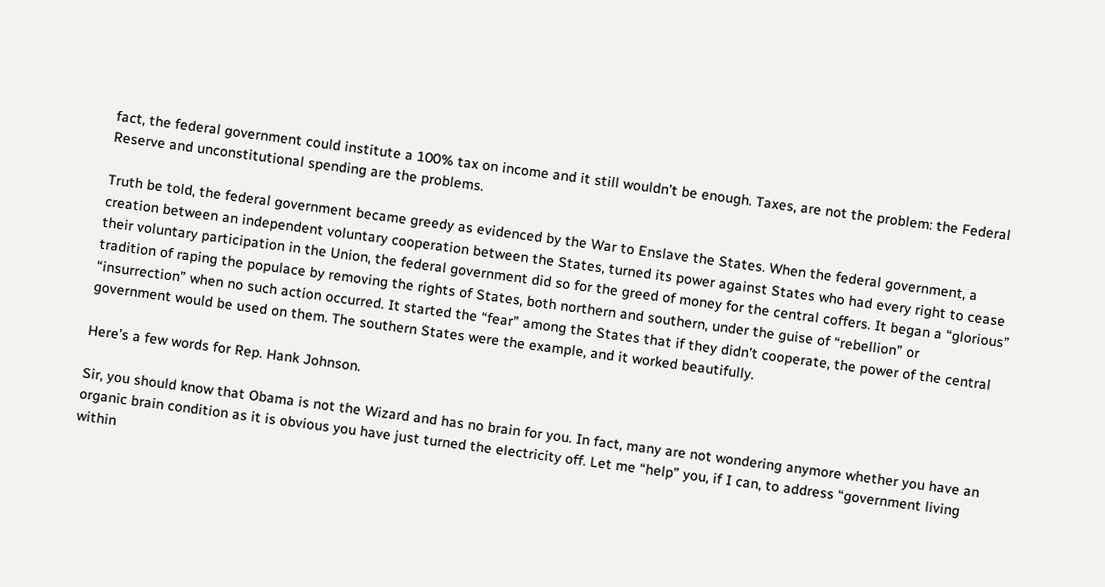fact, the federal government could institute a 100% tax on income and it still wouldn’t be enough. Taxes, are not the problem: the Federal Reserve and unconstitutional spending are the problems.

Truth be told, the federal government became greedy as evidenced by the War to Enslave the States. When the federal government, a creation between an independent voluntary cooperation between the States, turned its power against States who had every right to cease their voluntary participation in the Union, the federal government did so for the greed of money for the central coffers. It began a “glorious” tradition of raping the populace by removing the rights of States, both northern and southern, under the guise of “rebellion” or “insurrection” when no such action occurred. It started the “fear” among the States that if they didn’t cooperate, the power of the central government would be used on them. The southern States were the example, and it worked beautifully.

Here’s a few words for Rep. Hank Johnson.

Sir, you should know that Obama is not the Wizard and has no brain for you. In fact, many are not wondering anymore whether you have an organic brain condition as it is obvious you have just turned the electricity off. Let me “help” you, if I can, to address “government living within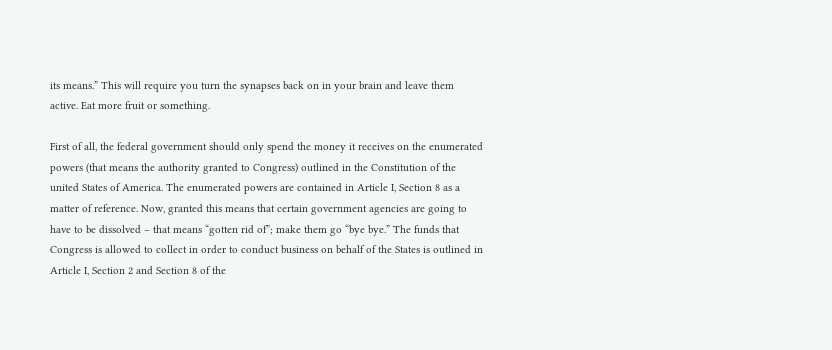its means.” This will require you turn the synapses back on in your brain and leave them active. Eat more fruit or something.

First of all, the federal government should only spend the money it receives on the enumerated powers (that means the authority granted to Congress) outlined in the Constitution of the united States of America. The enumerated powers are contained in Article I, Section 8 as a matter of reference. Now, granted this means that certain government agencies are going to have to be dissolved – that means “gotten rid of”; make them go “bye bye.” The funds that Congress is allowed to collect in order to conduct business on behalf of the States is outlined in Article I, Section 2 and Section 8 of the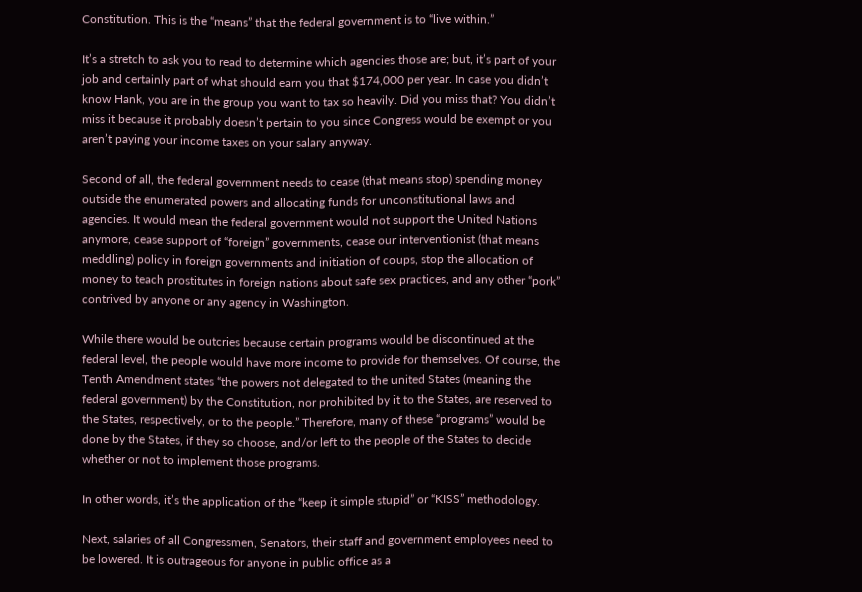Constitution. This is the “means” that the federal government is to “live within.”

It’s a stretch to ask you to read to determine which agencies those are; but, it’s part of your job and certainly part of what should earn you that $174,000 per year. In case you didn’t know Hank, you are in the group you want to tax so heavily. Did you miss that? You didn’t miss it because it probably doesn’t pertain to you since Congress would be exempt or you aren’t paying your income taxes on your salary anyway.

Second of all, the federal government needs to cease (that means stop) spending money outside the enumerated powers and allocating funds for unconstitutional laws and agencies. It would mean the federal government would not support the United Nations anymore, cease support of “foreign” governments, cease our interventionist (that means meddling) policy in foreign governments and initiation of coups, stop the allocation of money to teach prostitutes in foreign nations about safe sex practices, and any other “pork” contrived by anyone or any agency in Washington.

While there would be outcries because certain programs would be discontinued at the federal level, the people would have more income to provide for themselves. Of course, the Tenth Amendment states “the powers not delegated to the united States (meaning the federal government) by the Constitution, nor prohibited by it to the States, are reserved to the States, respectively, or to the people.” Therefore, many of these “programs” would be done by the States, if they so choose, and/or left to the people of the States to decide whether or not to implement those programs.

In other words, it’s the application of the “keep it simple stupid” or “KISS” methodology.

Next, salaries of all Congressmen, Senators, their staff and government employees need to be lowered. It is outrageous for anyone in public office as a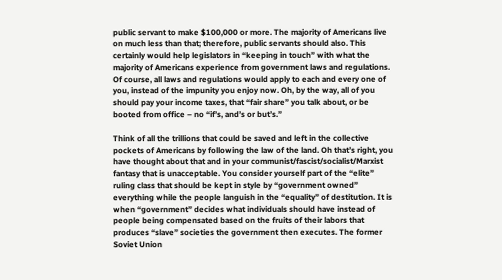public servant to make $100,000 or more. The majority of Americans live on much less than that; therefore, public servants should also. This certainly would help legislators in “keeping in touch” with what the majority of Americans experience from government laws and regulations. Of course, all laws and regulations would apply to each and every one of you, instead of the impunity you enjoy now. Oh, by the way, all of you should pay your income taxes, that “fair share” you talk about, or be booted from office – no “if’s, and’s or but’s.”

Think of all the trillions that could be saved and left in the collective pockets of Americans by following the law of the land. Oh that’s right, you have thought about that and in your communist/fascist/socialist/Marxist fantasy that is unacceptable. You consider yourself part of the “elite” ruling class that should be kept in style by “government owned” everything while the people languish in the “equality” of destitution. It is when “government” decides what individuals should have instead of people being compensated based on the fruits of their labors that produces “slave” societies the government then executes. The former Soviet Union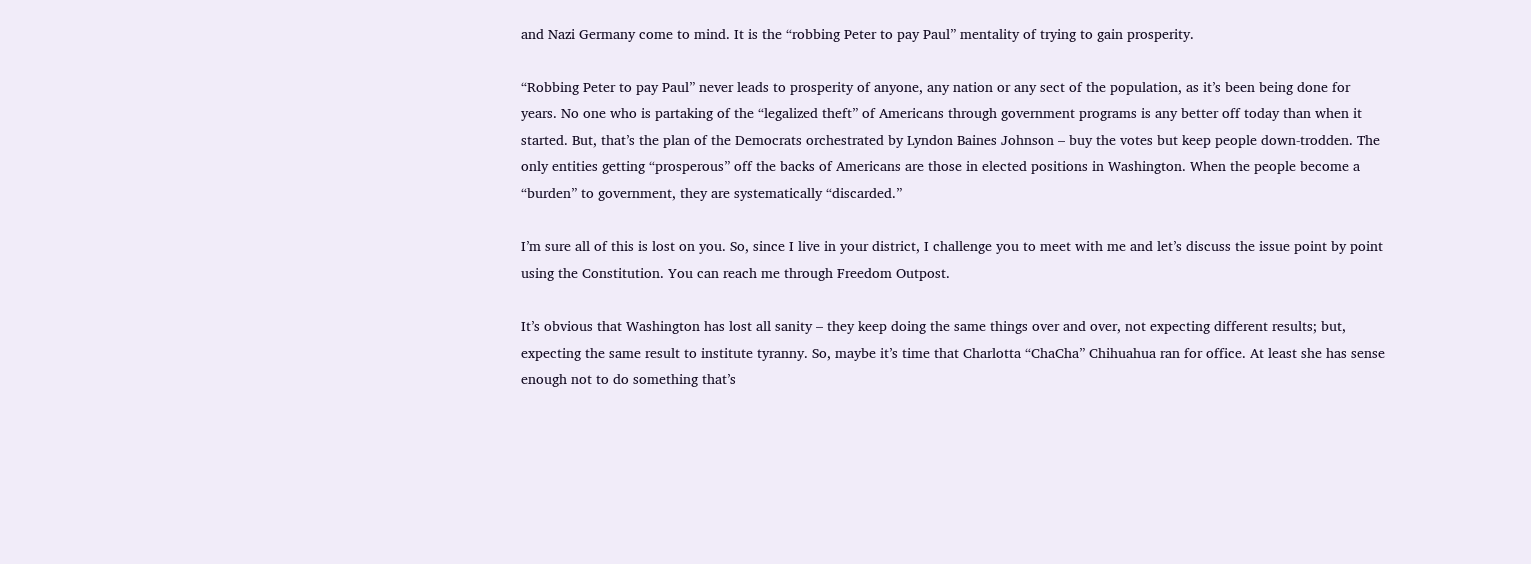and Nazi Germany come to mind. It is the “robbing Peter to pay Paul” mentality of trying to gain prosperity.

“Robbing Peter to pay Paul” never leads to prosperity of anyone, any nation or any sect of the population, as it’s been being done for years. No one who is partaking of the “legalized theft” of Americans through government programs is any better off today than when it started. But, that’s the plan of the Democrats orchestrated by Lyndon Baines Johnson – buy the votes but keep people down-trodden. The only entities getting “prosperous” off the backs of Americans are those in elected positions in Washington. When the people become a “burden” to government, they are systematically “discarded.”

I’m sure all of this is lost on you. So, since I live in your district, I challenge you to meet with me and let’s discuss the issue point by point using the Constitution. You can reach me through Freedom Outpost.

It’s obvious that Washington has lost all sanity – they keep doing the same things over and over, not expecting different results; but, expecting the same result to institute tyranny. So, maybe it’s time that Charlotta “ChaCha” Chihuahua ran for office. At least she has sense enough not to do something that’s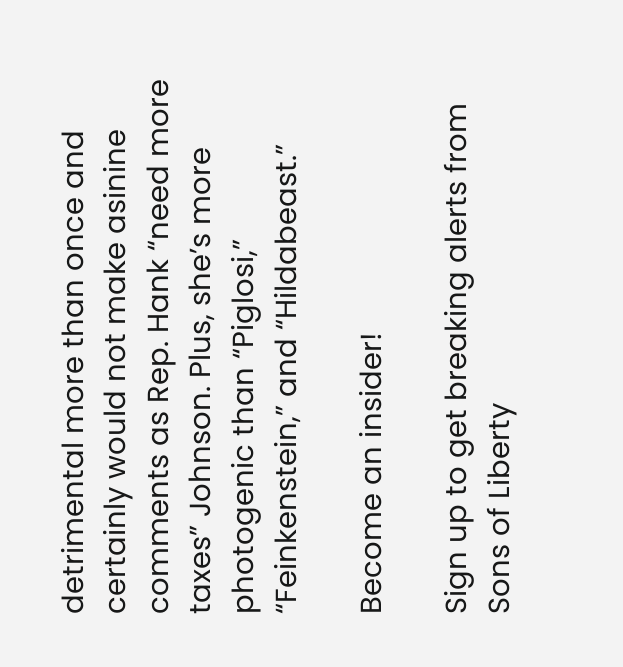detrimental more than once and certainly would not make asinine comments as Rep. Hank “need more taxes” Johnson. Plus, she’s more photogenic than “Piglosi,” “Feinkenstein,” and “Hildabeast.”

Become an insider!

Sign up to get breaking alerts from Sons of Liberty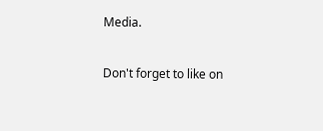Media.

Don't forget to like on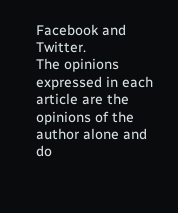Facebook and Twitter.
The opinions expressed in each article are the opinions of the author alone and do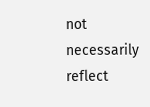not necessarily reflect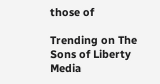those of

Trending on The Sons of Liberty Media